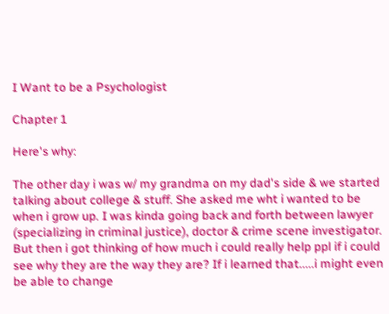I Want to be a Psychologist

Chapter 1

Here's why:

The other day i was w/ my grandma on my dad's side & we started talking about college & stuff. She asked me wht i wanted to be when i grow up. I was kinda going back and forth between lawyer (specializing in criminal justice), doctor & crime scene investigator. But then i got thinking of how much i could really help ppl if i could see why they are the way they are? If i learned that.....i might even be able to change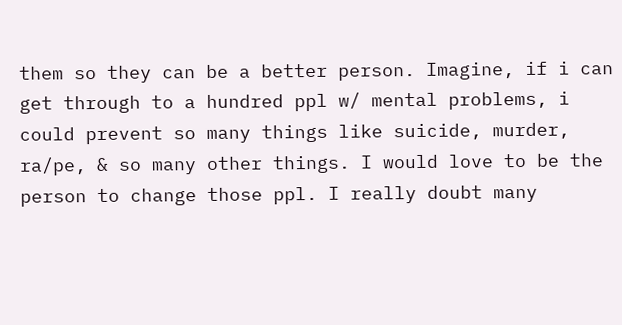them so they can be a better person. Imagine, if i can get through to a hundred ppl w/ mental problems, i could prevent so many things like suicide, murder, ra/pe, & so many other things. I would love to be the person to change those ppl. I really doubt many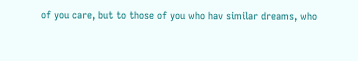of you care, but to those of you who hav similar dreams, who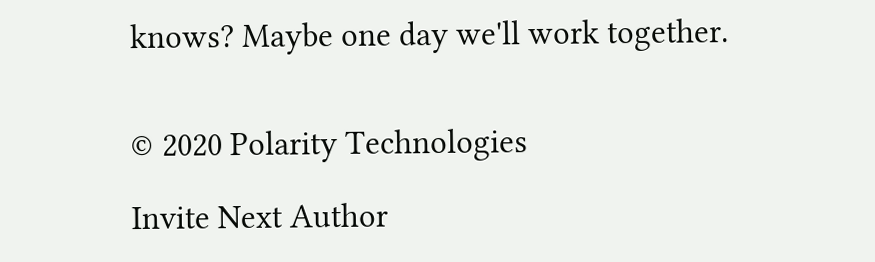knows? Maybe one day we'll work together.


© 2020 Polarity Technologies

Invite Next Author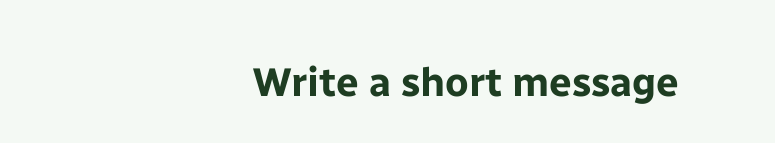Write a short message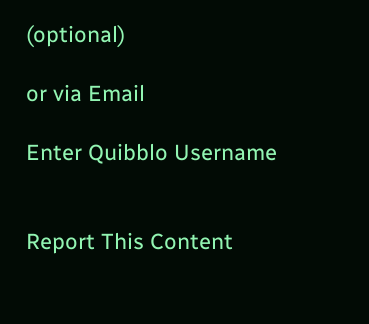(optional)

or via Email

Enter Quibblo Username


Report This Content